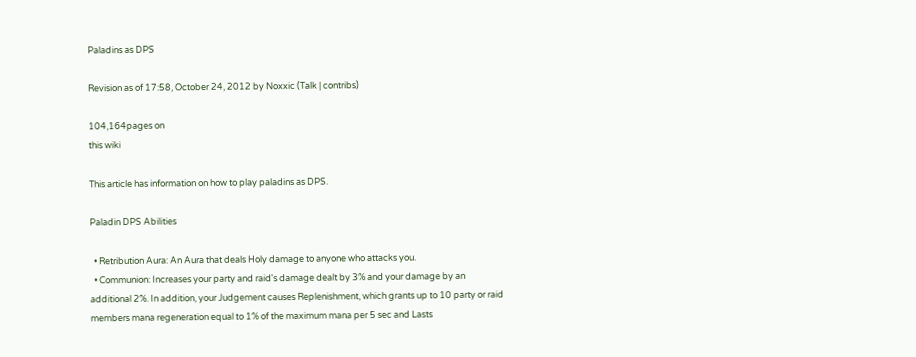Paladins as DPS

Revision as of 17:58, October 24, 2012 by Noxxic (Talk | contribs)

104,164pages on
this wiki

This article has information on how to play paladins as DPS.

Paladin DPS Abilities

  • Retribution Aura: An Aura that deals Holy damage to anyone who attacks you.
  • Communion: Increases your party and raid's damage dealt by 3% and your damage by an additional 2%. In addition, your Judgement causes Replenishment, which grants up to 10 party or raid members mana regeneration equal to 1% of the maximum mana per 5 sec and Lasts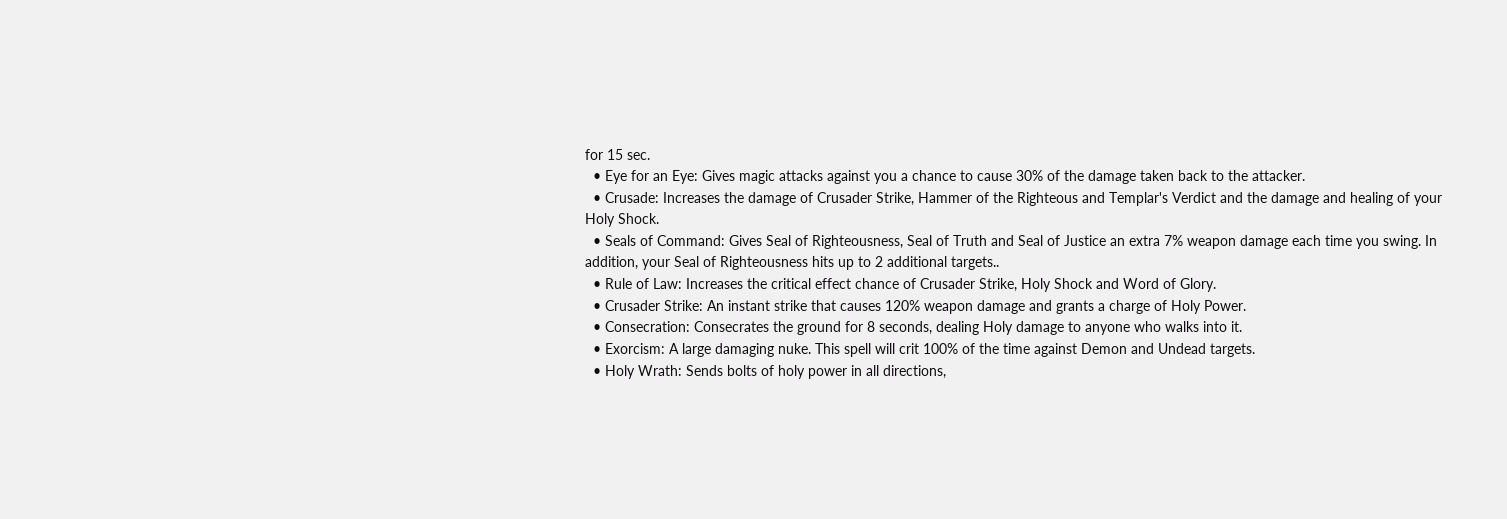for 15 sec.
  • Eye for an Eye: Gives magic attacks against you a chance to cause 30% of the damage taken back to the attacker.
  • Crusade: Increases the damage of Crusader Strike, Hammer of the Righteous and Templar's Verdict and the damage and healing of your Holy Shock.
  • Seals of Command: Gives Seal of Righteousness, Seal of Truth and Seal of Justice an extra 7% weapon damage each time you swing. In addition, your Seal of Righteousness hits up to 2 additional targets..
  • Rule of Law: Increases the critical effect chance of Crusader Strike, Holy Shock and Word of Glory.
  • Crusader Strike: An instant strike that causes 120% weapon damage and grants a charge of Holy Power.
  • Consecration: Consecrates the ground for 8 seconds, dealing Holy damage to anyone who walks into it.
  • Exorcism: A large damaging nuke. This spell will crit 100% of the time against Demon and Undead targets.
  • Holy Wrath: Sends bolts of holy power in all directions,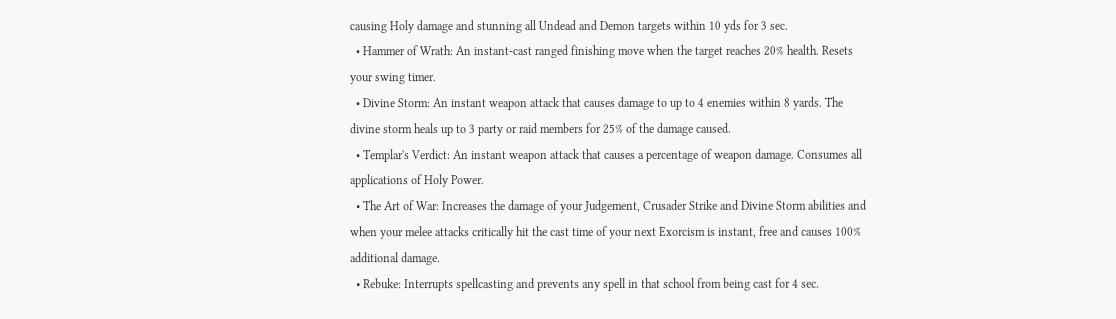causing Holy damage and stunning all Undead and Demon targets within 10 yds for 3 sec.
  • Hammer of Wrath: An instant-cast ranged finishing move when the target reaches 20% health. Resets your swing timer.
  • Divine Storm: An instant weapon attack that causes damage to up to 4 enemies within 8 yards. The divine storm heals up to 3 party or raid members for 25% of the damage caused.
  • Templar's Verdict: An instant weapon attack that causes a percentage of weapon damage. Consumes all applications of Holy Power.
  • The Art of War: Increases the damage of your Judgement, Crusader Strike and Divine Storm abilities and when your melee attacks critically hit the cast time of your next Exorcism is instant, free and causes 100% additional damage.
  • Rebuke: Interrupts spellcasting and prevents any spell in that school from being cast for 4 sec.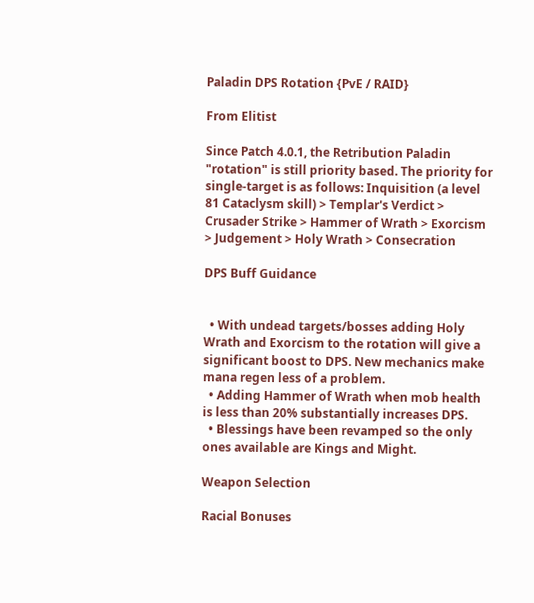Paladin DPS Rotation {PvE / RAID}

From Elitist

Since Patch 4.0.1, the Retribution Paladin "rotation" is still priority based. The priority for single-target is as follows: Inquisition (a level 81 Cataclysm skill) > Templar's Verdict > Crusader Strike > Hammer of Wrath > Exorcism > Judgement > Holy Wrath > Consecration

DPS Buff Guidance


  • With undead targets/bosses adding Holy Wrath and Exorcism to the rotation will give a significant boost to DPS. New mechanics make mana regen less of a problem.
  • Adding Hammer of Wrath when mob health is less than 20% substantially increases DPS.
  • Blessings have been revamped so the only ones available are Kings and Might.

Weapon Selection

Racial Bonuses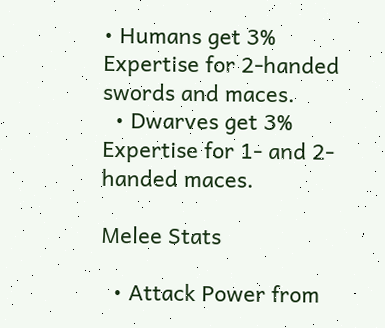• Humans get 3% Expertise for 2-handed swords and maces.
  • Dwarves get 3% Expertise for 1- and 2-handed maces.

Melee Stats

  • Attack Power from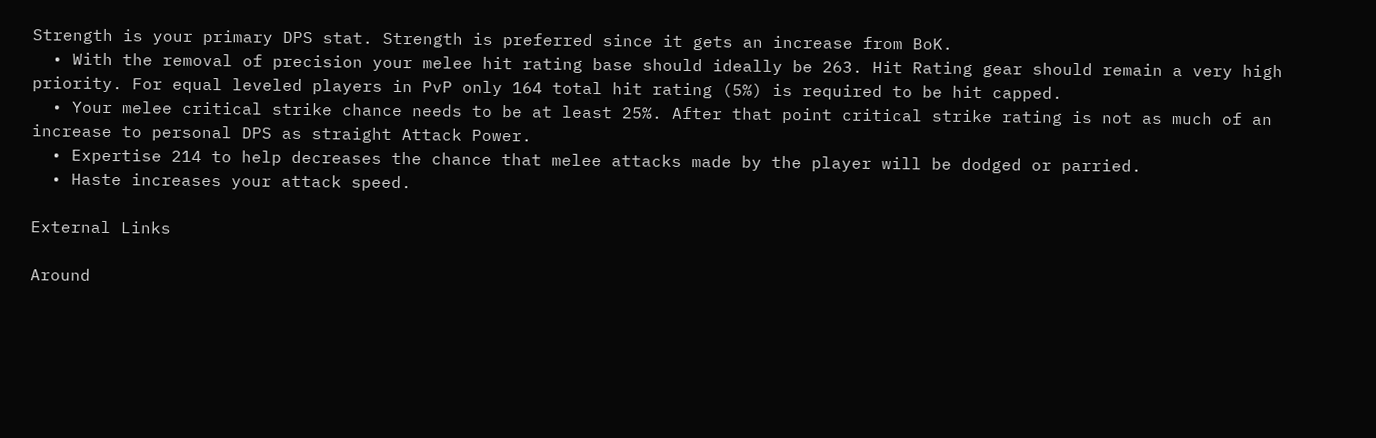Strength is your primary DPS stat. Strength is preferred since it gets an increase from BoK.
  • With the removal of precision your melee hit rating base should ideally be 263. Hit Rating gear should remain a very high priority. For equal leveled players in PvP only 164 total hit rating (5%) is required to be hit capped.
  • Your melee critical strike chance needs to be at least 25%. After that point critical strike rating is not as much of an increase to personal DPS as straight Attack Power.
  • Expertise 214 to help decreases the chance that melee attacks made by the player will be dodged or parried.
  • Haste increases your attack speed.

External Links

Around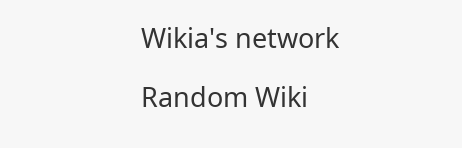Wikia's network

Random Wiki